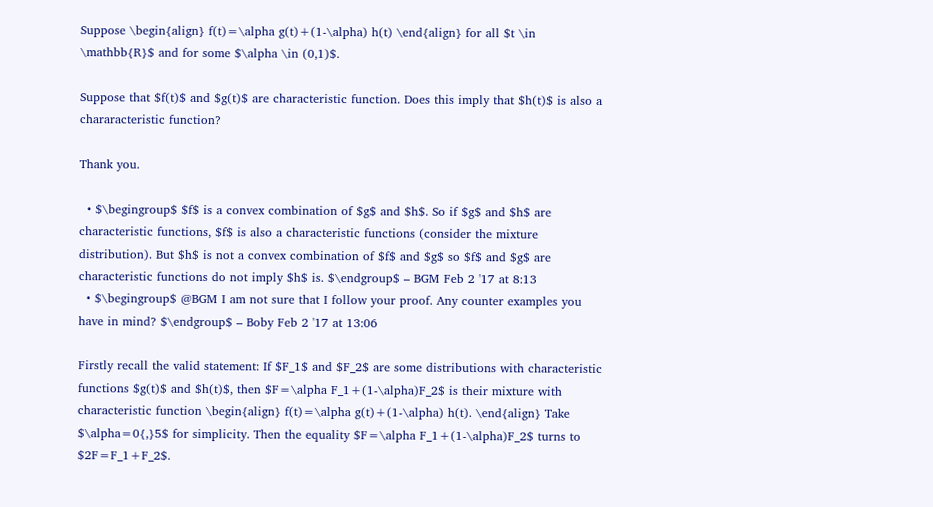Suppose \begin{align} f(t)=\alpha g(t)+(1-\alpha) h(t) \end{align} for all $t \in \mathbb{R}$ and for some $\alpha \in (0,1)$.

Suppose that $f(t)$ and $g(t)$ are characteristic function. Does this imply that $h(t)$ is also a chararacteristic function?

Thank you.

  • $\begingroup$ $f$ is a convex combination of $g$ and $h$. So if $g$ and $h$ are characteristic functions, $f$ is also a characteristic functions (consider the mixture distribution). But $h$ is not a convex combination of $f$ and $g$ so $f$ and $g$ are characteristic functions do not imply $h$ is. $\endgroup$ – BGM Feb 2 '17 at 8:13
  • $\begingroup$ @BGM I am not sure that I follow your proof. Any counter examples you have in mind? $\endgroup$ – Boby Feb 2 '17 at 13:06

Firstly recall the valid statement: If $F_1$ and $F_2$ are some distributions with characteristic functions $g(t)$ and $h(t)$, then $F=\alpha F_1+(1-\alpha)F_2$ is their mixture with characteristic function \begin{align} f(t)=\alpha g(t)+(1-\alpha) h(t). \end{align} Take $\alpha=0{,}5$ for simplicity. Then the equality $F=\alpha F_1+(1-\alpha)F_2$ turns to $2F=F_1+F_2$.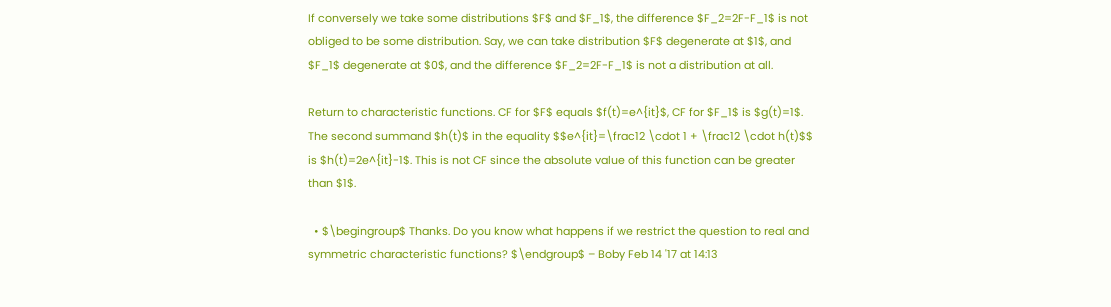If conversely we take some distributions $F$ and $F_1$, the difference $F_2=2F-F_1$ is not obliged to be some distribution. Say, we can take distribution $F$ degenerate at $1$, and $F_1$ degenerate at $0$, and the difference $F_2=2F-F_1$ is not a distribution at all.

Return to characteristic functions. CF for $F$ equals $f(t)=e^{it}$, CF for $F_1$ is $g(t)=1$. The second summand $h(t)$ in the equality $$e^{it}=\frac12 \cdot 1 + \frac12 \cdot h(t)$$ is $h(t)=2e^{it}-1$. This is not CF since the absolute value of this function can be greater than $1$.

  • $\begingroup$ Thanks. Do you know what happens if we restrict the question to real and symmetric characteristic functions? $\endgroup$ – Boby Feb 14 '17 at 14:13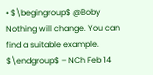• $\begingroup$ @Boby Nothing will change. You can find a suitable example. $\endgroup$ – NCh Feb 14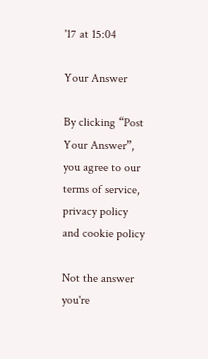'17 at 15:04

Your Answer

By clicking “Post Your Answer”, you agree to our terms of service, privacy policy and cookie policy

Not the answer you're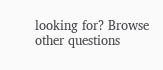looking for? Browse other questions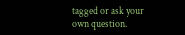tagged or ask your own question.